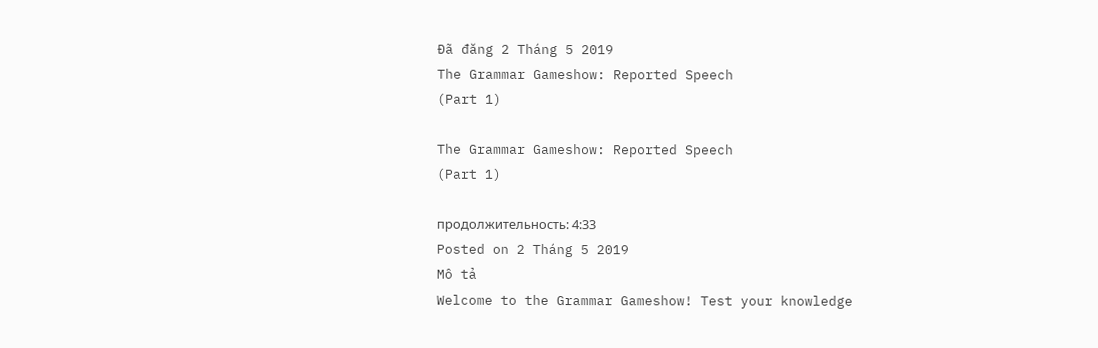Đã đăng 2 Tháng 5 2019
The Grammar Gameshow: Reported Speech
(Part 1)

The Grammar Gameshow: Reported Speech
(Part 1)

продолжительность: 4:33
Posted on 2 Tháng 5 2019
Mô tả
Welcome to the Grammar Gameshow! Test your knowledge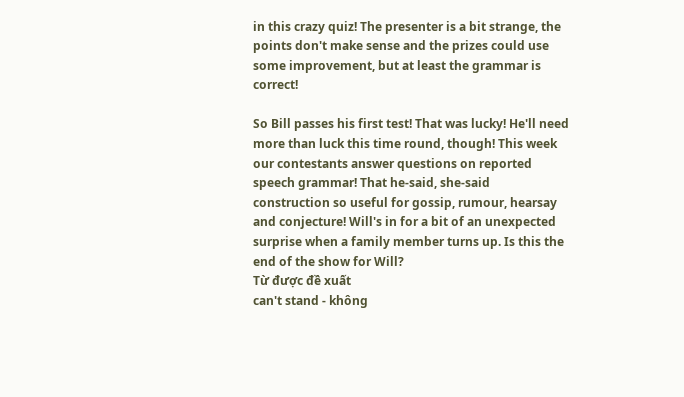in this crazy quiz! The presenter is a bit strange, the points don't make sense and the prizes could use some improvement, but at least the grammar is correct!

So Bill passes his first test! That was lucky! He'll need more than luck this time round, though! This week our contestants answer questions on reported speech grammar! That he-said, she-said construction so useful for gossip, rumour, hearsay and conjecture! Will's in for a bit of an unexpected surprise when a family member turns up. Is this the end of the show for Will?
Từ được đề xuất
can't stand - không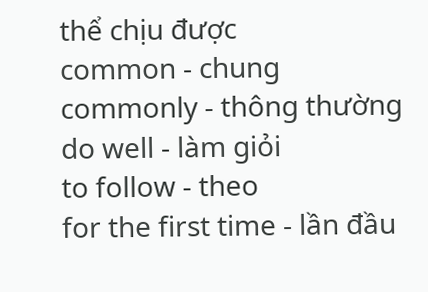thể chịu được
common - chung
commonly - thông thường
do well - làm giỏi
to follow - theo
for the first time - lần đầu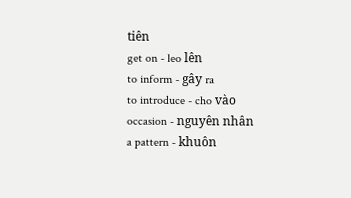tiên
get on - leo lên
to inform - gây ra
to introduce - cho vào
occasion - nguyên nhân
a pattern - khuôn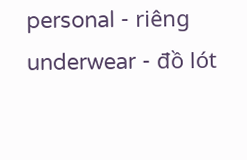personal - riêng
underwear - đồ lót